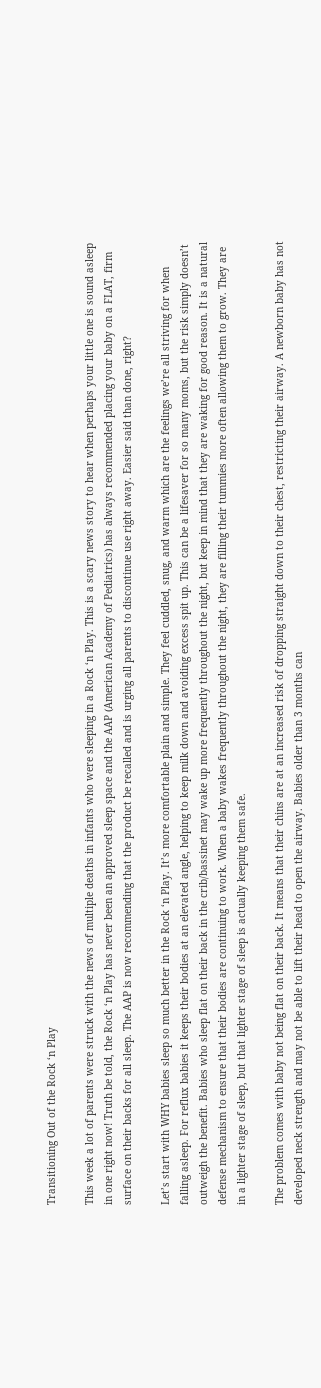Transitioning Out of the Rock ‘n Play

This week a lot of parents were struck with the news of multiple deaths in infants who were sleeping in a Rock ‘n Play. This is a scary news story to hear when perhaps your little one is sound asleep in one right now! Truth be told, the Rock ‘n Play has never been an approved sleep space and the AAP (American Academy of Pediatrics) has always recommended placing your baby on a FLAT, firm surface on their backs for all sleep. The AAP is now recommending that the product be recalled and is urging all parents to discontinue use right away. Easier said than done, right?

Let’s start with WHY babies sleep so much better in the Rock ‘n Play. It’s more comfortable plain and simple. They feel cuddled, snug, and warm which are the feelings we’re all striving for when falling asleep. For reflux babies it keeps their bodies at an elevated angle, helping to keep milk down and avoiding excess spit up. This can be a lifesaver for so many moms, but the risk simply doesn’t outweigh the benefit. Babies who sleep flat on their back in the crib/bassinet may wake up more frequently throughout the night, but keep in mind that they are waking for good reason. It is a natural defense mechanism to ensure that their bodies are continuing to work. When a baby wakes frequently throughout the night, they are filling their tummies more often allowing them to grow. They are in a lighter stage of sleep, but that lighter stage of sleep is actually keeping them safe.

The problem comes with baby not being flat on their back. It means that their chins are at an increased risk of dropping straight down to their chest, restricting their airway. A newborn baby has not developed neck strength and may not be able to lift their head to open the airway. Babies older than 3 months can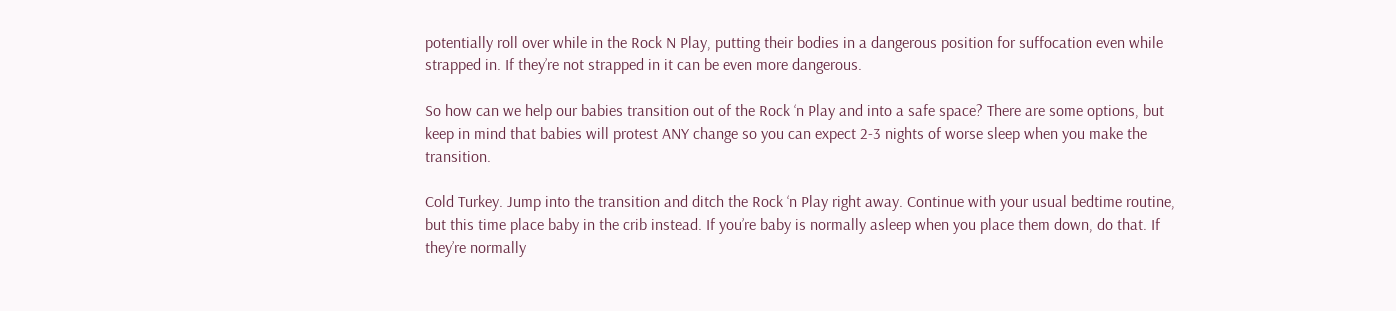potentially roll over while in the Rock N Play, putting their bodies in a dangerous position for suffocation even while strapped in. If they’re not strapped in it can be even more dangerous.

So how can we help our babies transition out of the Rock ‘n Play and into a safe space? There are some options, but keep in mind that babies will protest ANY change so you can expect 2-3 nights of worse sleep when you make the transition.

Cold Turkey. Jump into the transition and ditch the Rock ‘n Play right away. Continue with your usual bedtime routine, but this time place baby in the crib instead. If you’re baby is normally asleep when you place them down, do that. If they’re normally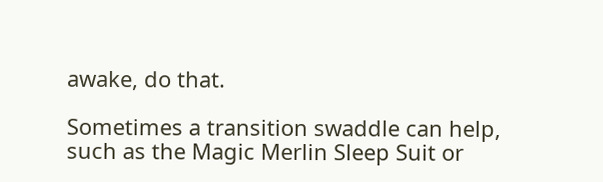awake, do that.

Sometimes a transition swaddle can help, such as the Magic Merlin Sleep Suit or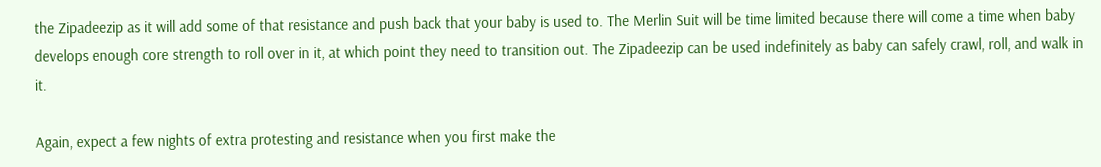the Zipadeezip as it will add some of that resistance and push back that your baby is used to. The Merlin Suit will be time limited because there will come a time when baby develops enough core strength to roll over in it, at which point they need to transition out. The Zipadeezip can be used indefinitely as baby can safely crawl, roll, and walk in it.

Again, expect a few nights of extra protesting and resistance when you first make the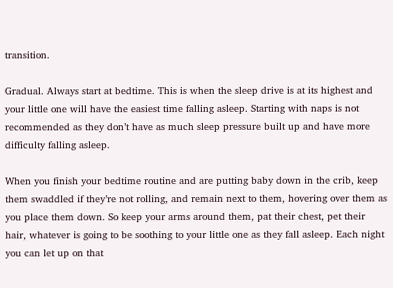transition.

Gradual. Always start at bedtime. This is when the sleep drive is at its highest and your little one will have the easiest time falling asleep. Starting with naps is not recommended as they don’t have as much sleep pressure built up and have more difficulty falling asleep.

When you finish your bedtime routine and are putting baby down in the crib, keep them swaddled if they’re not rolling, and remain next to them, hovering over them as you place them down. So keep your arms around them, pat their chest, pet their hair, whatever is going to be soothing to your little one as they fall asleep. Each night you can let up on that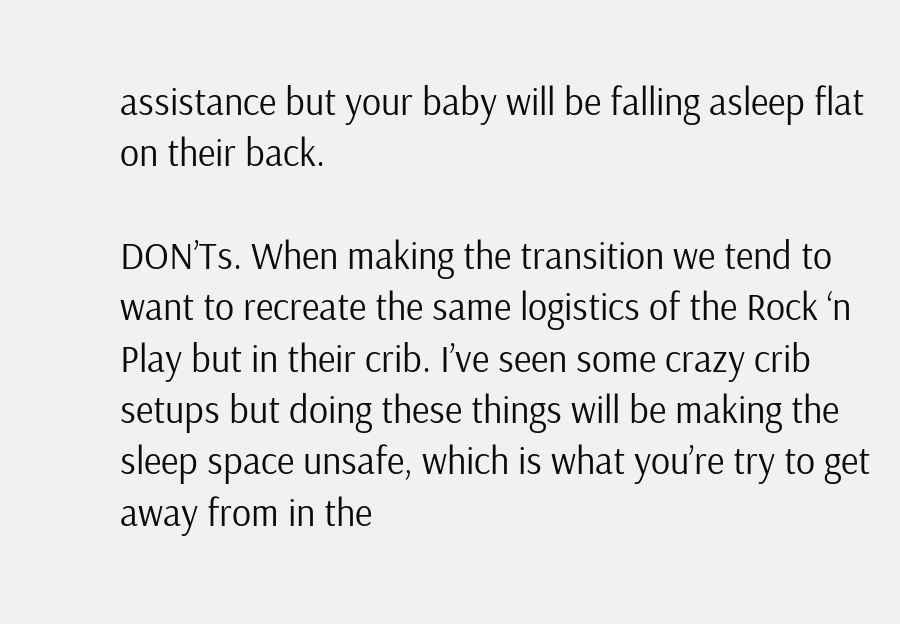assistance but your baby will be falling asleep flat on their back.

DON’Ts. When making the transition we tend to want to recreate the same logistics of the Rock ‘n Play but in their crib. I’ve seen some crazy crib setups but doing these things will be making the sleep space unsafe, which is what you’re try to get away from in the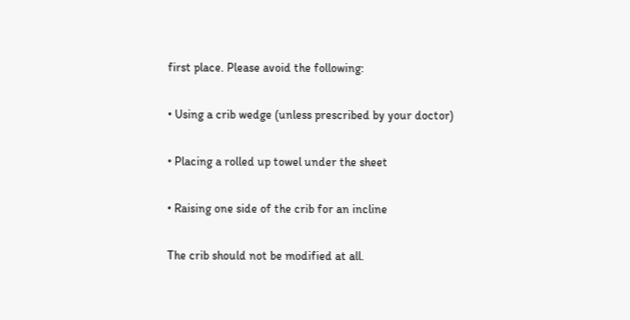first place. Please avoid the following:

• Using a crib wedge (unless prescribed by your doctor)

• Placing a rolled up towel under the sheet

• Raising one side of the crib for an incline

The crib should not be modified at all.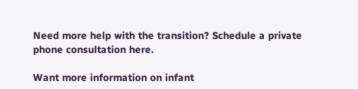Need more help with the transition? Schedule a private phone consultation here.

Want more information on infant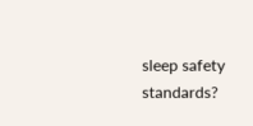sleep safety standards?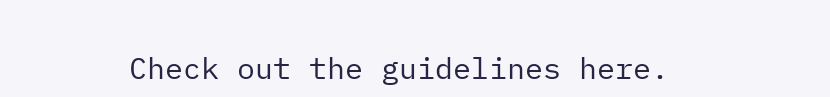Check out the guidelines here.